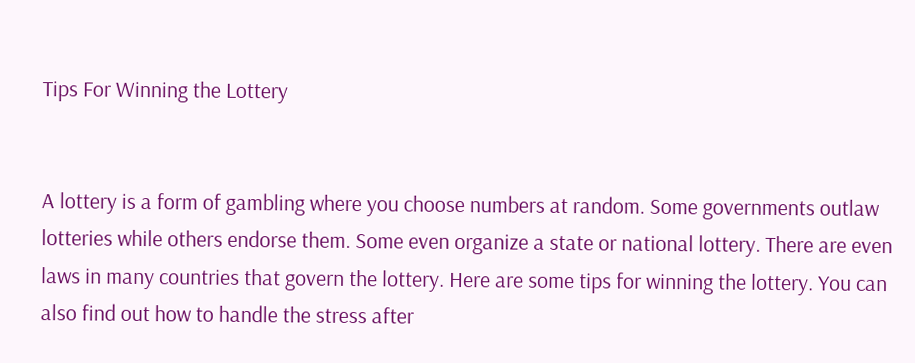Tips For Winning the Lottery


A lottery is a form of gambling where you choose numbers at random. Some governments outlaw lotteries while others endorse them. Some even organize a state or national lottery. There are even laws in many countries that govern the lottery. Here are some tips for winning the lottery. You can also find out how to handle the stress after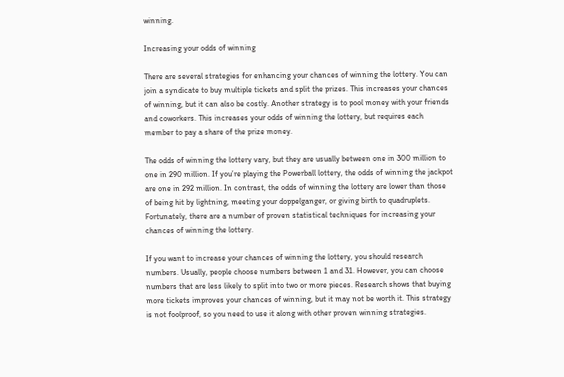winning.

Increasing your odds of winning

There are several strategies for enhancing your chances of winning the lottery. You can join a syndicate to buy multiple tickets and split the prizes. This increases your chances of winning, but it can also be costly. Another strategy is to pool money with your friends and coworkers. This increases your odds of winning the lottery, but requires each member to pay a share of the prize money.

The odds of winning the lottery vary, but they are usually between one in 300 million to one in 290 million. If you’re playing the Powerball lottery, the odds of winning the jackpot are one in 292 million. In contrast, the odds of winning the lottery are lower than those of being hit by lightning, meeting your doppelganger, or giving birth to quadruplets. Fortunately, there are a number of proven statistical techniques for increasing your chances of winning the lottery.

If you want to increase your chances of winning the lottery, you should research numbers. Usually, people choose numbers between 1 and 31. However, you can choose numbers that are less likely to split into two or more pieces. Research shows that buying more tickets improves your chances of winning, but it may not be worth it. This strategy is not foolproof, so you need to use it along with other proven winning strategies.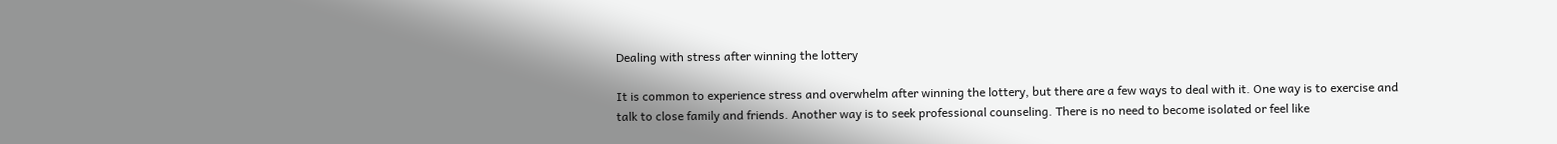Dealing with stress after winning the lottery

It is common to experience stress and overwhelm after winning the lottery, but there are a few ways to deal with it. One way is to exercise and talk to close family and friends. Another way is to seek professional counseling. There is no need to become isolated or feel like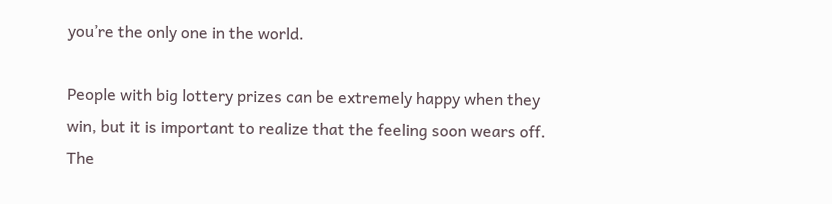you’re the only one in the world.

People with big lottery prizes can be extremely happy when they win, but it is important to realize that the feeling soon wears off. The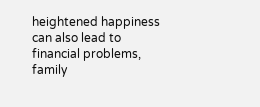heightened happiness can also lead to financial problems, family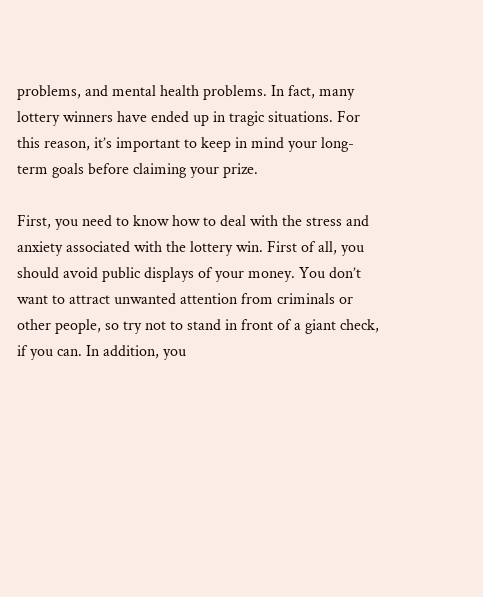problems, and mental health problems. In fact, many lottery winners have ended up in tragic situations. For this reason, it’s important to keep in mind your long-term goals before claiming your prize.

First, you need to know how to deal with the stress and anxiety associated with the lottery win. First of all, you should avoid public displays of your money. You don’t want to attract unwanted attention from criminals or other people, so try not to stand in front of a giant check, if you can. In addition, you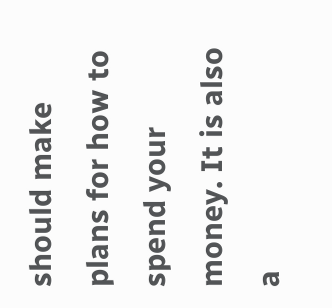should make plans for how to spend your money. It is also a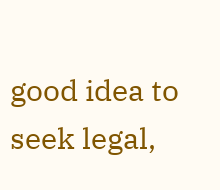good idea to seek legal,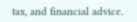tax, and financial advice.